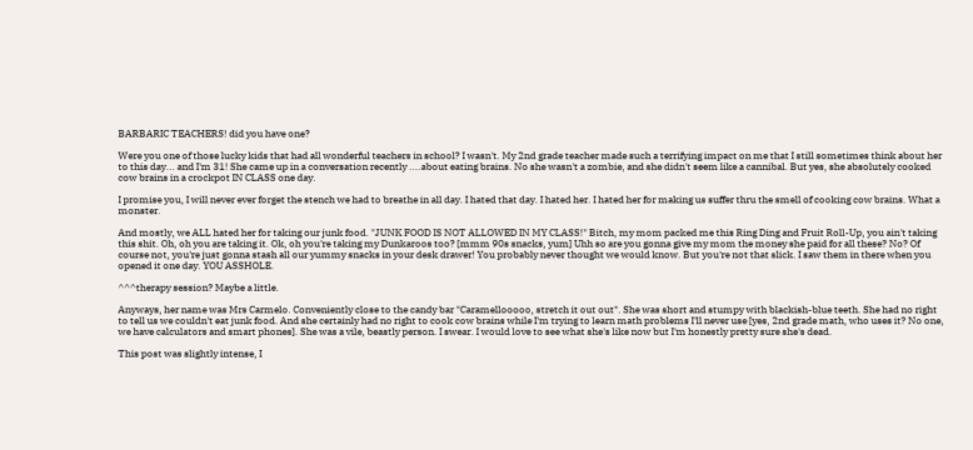BARBARIC TEACHERS! did you have one?

Were you one of those lucky kids that had all wonderful teachers in school? I wasn't. My 2nd grade teacher made such a terrifying impact on me that I still sometimes think about her to this day... and I'm 31! She came up in a conversation recently ....about eating brains. No she wasn't a zombie, and she didn't seem like a cannibal. But yes, she absolutely cooked cow brains in a crockpot IN CLASS one day.

I promise you, I will never ever forget the stench we had to breathe in all day. I hated that day. I hated her. I hated her for making us suffer thru the smell of cooking cow brains. What a monster.

And mostly, we ALL hated her for taking our junk food. "JUNK FOOD IS NOT ALLOWED IN MY CLASS!" Bitch, my mom packed me this Ring Ding and Fruit Roll-Up, you ain't taking this shit. Oh, oh you are taking it. Ok, oh you're taking my Dunkaroos too? [mmm 90s snacks, yum] Uhh so are you gonna give my mom the money she paid for all these? No? Of course not, you're just gonna stash all our yummy snacks in your desk drawer! You probably never thought we would know. But you're not that slick. I saw them in there when you opened it one day. YOU ASSHOLE.

^^^therapy session? Maybe a little.

Anyways, her name was Mrs Carmelo. Conveniently close to the candy bar "Caramellooooo, stretch it out out". She was short and stumpy with blackish-blue teeth. She had no right to tell us we couldn't eat junk food. And she certainly had no right to cook cow brains while I'm trying to learn math problems I'll never use [yes, 2nd grade math, who uses it? No one, we have calculators and smart phones]. She was a vile, beastly person. I swear. I would love to see what she's like now but I'm honestly pretty sure she's dead.

This post was slightly intense, I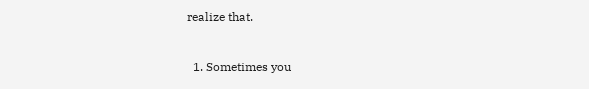realize that.


  1. Sometimes you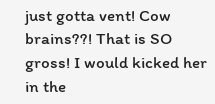just gotta vent! Cow brains??! That is SO gross! I would kicked her in the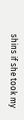shins if she took my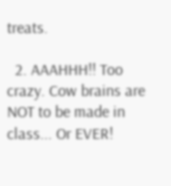treats.

  2. AAAHHH!! Too crazy. Cow brains are NOT to be made in class... Or EVER!